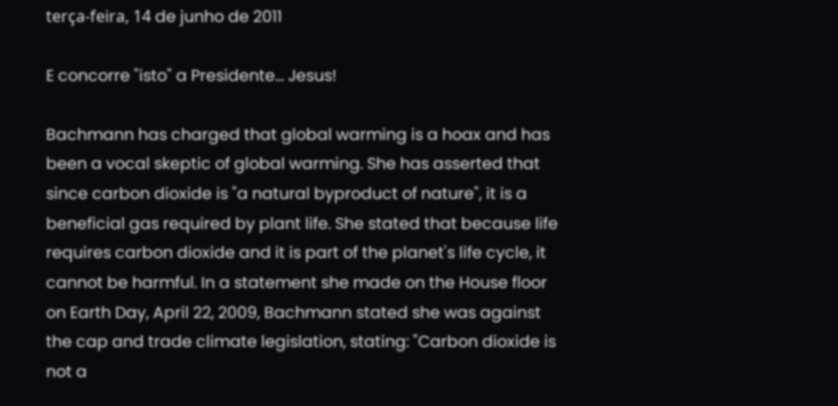terça-feira, 14 de junho de 2011

E concorre "isto" a Presidente... Jesus!

Bachmann has charged that global warming is a hoax and has been a vocal skeptic of global warming. She has asserted that since carbon dioxide is "a natural byproduct of nature", it is a beneficial gas required by plant life. She stated that because life requires carbon dioxide and it is part of the planet's life cycle, it cannot be harmful. In a statement she made on the House floor on Earth Day, April 22, 2009, Bachmann stated she was against the cap and trade climate legislation, stating: "Carbon dioxide is not a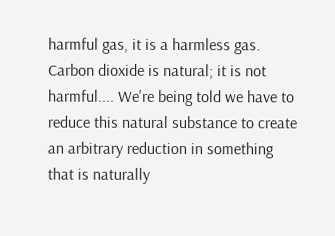harmful gas, it is a harmless gas. Carbon dioxide is natural; it is not harmful.... We're being told we have to reduce this natural substance to create an arbitrary reduction in something that is naturally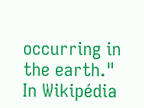occurring in the earth."
In Wikipédia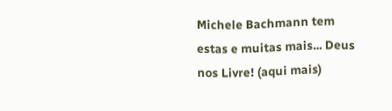Michele Bachmann tem estas e muitas mais... Deus nos Livre! (aqui mais)